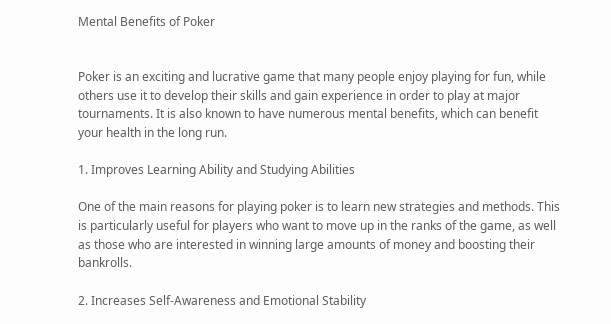Mental Benefits of Poker


Poker is an exciting and lucrative game that many people enjoy playing for fun, while others use it to develop their skills and gain experience in order to play at major tournaments. It is also known to have numerous mental benefits, which can benefit your health in the long run.

1. Improves Learning Ability and Studying Abilities

One of the main reasons for playing poker is to learn new strategies and methods. This is particularly useful for players who want to move up in the ranks of the game, as well as those who are interested in winning large amounts of money and boosting their bankrolls.

2. Increases Self-Awareness and Emotional Stability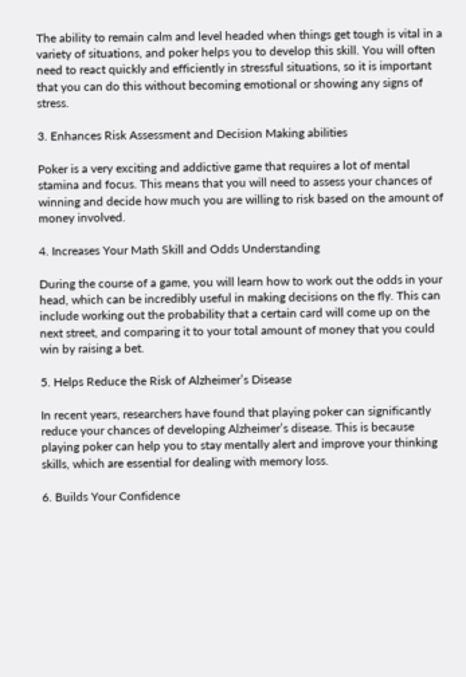The ability to remain calm and level headed when things get tough is vital in a variety of situations, and poker helps you to develop this skill. You will often need to react quickly and efficiently in stressful situations, so it is important that you can do this without becoming emotional or showing any signs of stress.

3. Enhances Risk Assessment and Decision Making abilities

Poker is a very exciting and addictive game that requires a lot of mental stamina and focus. This means that you will need to assess your chances of winning and decide how much you are willing to risk based on the amount of money involved.

4. Increases Your Math Skill and Odds Understanding

During the course of a game, you will learn how to work out the odds in your head, which can be incredibly useful in making decisions on the fly. This can include working out the probability that a certain card will come up on the next street, and comparing it to your total amount of money that you could win by raising a bet.

5. Helps Reduce the Risk of Alzheimer’s Disease

In recent years, researchers have found that playing poker can significantly reduce your chances of developing Alzheimer’s disease. This is because playing poker can help you to stay mentally alert and improve your thinking skills, which are essential for dealing with memory loss.

6. Builds Your Confidence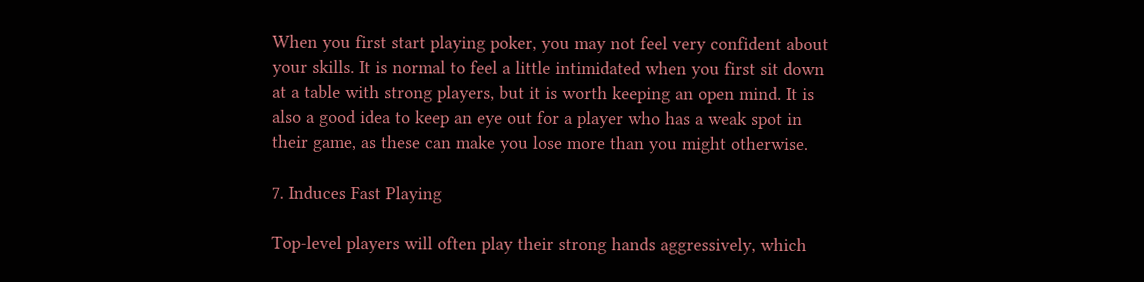When you first start playing poker, you may not feel very confident about your skills. It is normal to feel a little intimidated when you first sit down at a table with strong players, but it is worth keeping an open mind. It is also a good idea to keep an eye out for a player who has a weak spot in their game, as these can make you lose more than you might otherwise.

7. Induces Fast Playing

Top-level players will often play their strong hands aggressively, which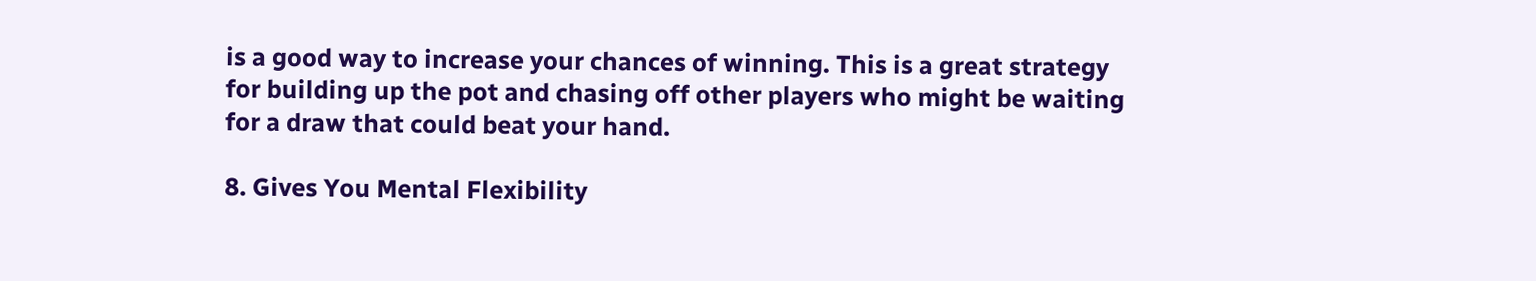is a good way to increase your chances of winning. This is a great strategy for building up the pot and chasing off other players who might be waiting for a draw that could beat your hand.

8. Gives You Mental Flexibility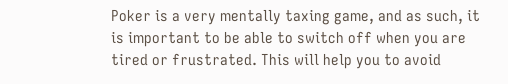Poker is a very mentally taxing game, and as such, it is important to be able to switch off when you are tired or frustrated. This will help you to avoid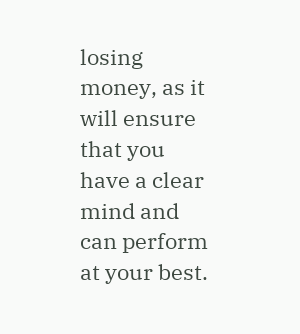losing money, as it will ensure that you have a clear mind and can perform at your best.